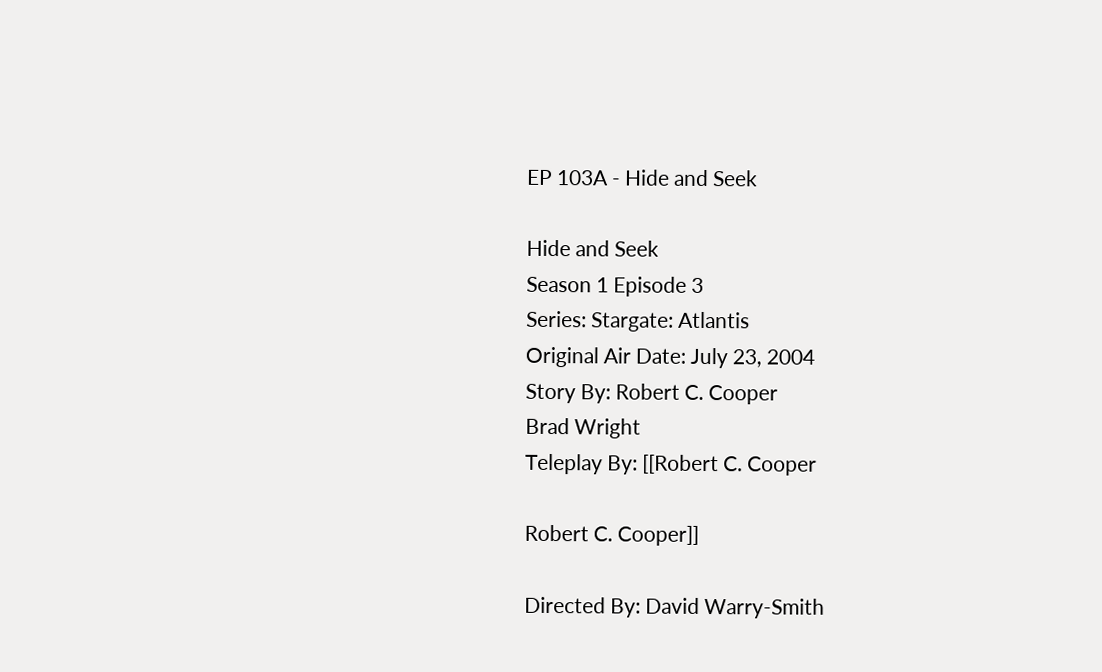EP 103A - Hide and Seek

Hide and Seek
Season 1 Episode 3
Series: Stargate: Atlantis
Original Air Date: July 23, 2004
Story By: Robert C. Cooper
Brad Wright
Teleplay By: [[Robert C. Cooper

Robert C. Cooper]]

Directed By: David Warry-Smith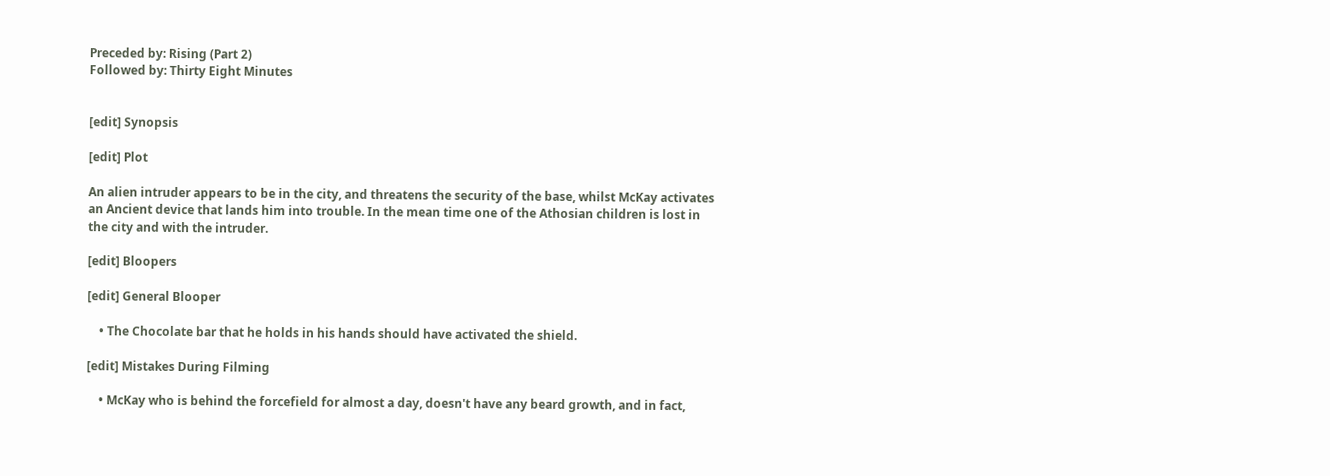Preceded by: Rising (Part 2)
Followed by: Thirty Eight Minutes


[edit] Synopsis

[edit] Plot

An alien intruder appears to be in the city, and threatens the security of the base, whilst McKay activates an Ancient device that lands him into trouble. In the mean time one of the Athosian children is lost in the city and with the intruder.

[edit] Bloopers

[edit] General Blooper

    • The Chocolate bar that he holds in his hands should have activated the shield.

[edit] Mistakes During Filming

    • McKay who is behind the forcefield for almost a day, doesn't have any beard growth, and in fact,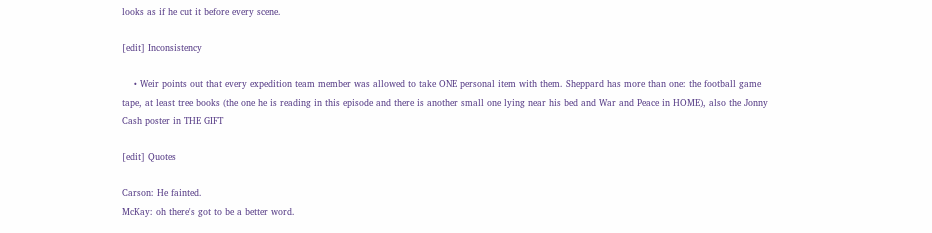looks as if he cut it before every scene.

[edit] Inconsistency

    • Weir points out that every expedition team member was allowed to take ONE personal item with them. Sheppard has more than one: the football game tape, at least tree books (the one he is reading in this episode and there is another small one lying near his bed and War and Peace in HOME), also the Jonny Cash poster in THE GIFT

[edit] Quotes

Carson: He fainted.
McKay: oh there's got to be a better word.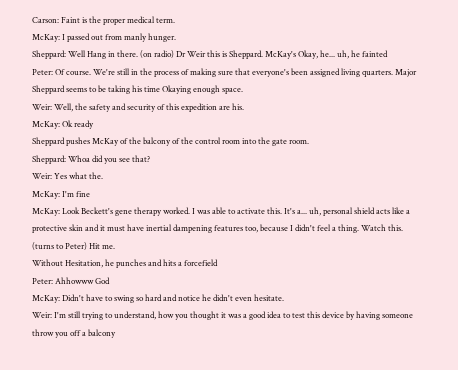Carson: Faint is the proper medical term.
McKay: I passed out from manly hunger.
Sheppard: Well Hang in there. (on radio) Dr Weir this is Sheppard. McKay's Okay, he... uh, he fainted
Peter: Of course. We're still in the process of making sure that everyone's been assigned living quarters. Major Sheppard seems to be taking his time Okaying enough space.
Weir: Well, the safety and security of this expedition are his.
McKay: Ok ready
Sheppard pushes McKay of the balcony of the control room into the gate room.
Sheppard: Whoa did you see that?
Weir: Yes what the.
McKay: I'm fine
McKay: Look Beckett's gene therapy worked. I was able to activate this. It's a... uh, personal shield acts like a protective skin and it must have inertial dampening features too, because I didn't feel a thing. Watch this. (turns to Peter) Hit me.
Without Hesitation, he punches and hits a forcefield
Peter: Ahhowww God
McKay: Didn't have to swing so hard and notice he didn't even hesitate.
Weir: I'm still trying to understand, how you thought it was a good idea to test this device by having someone throw you off a balcony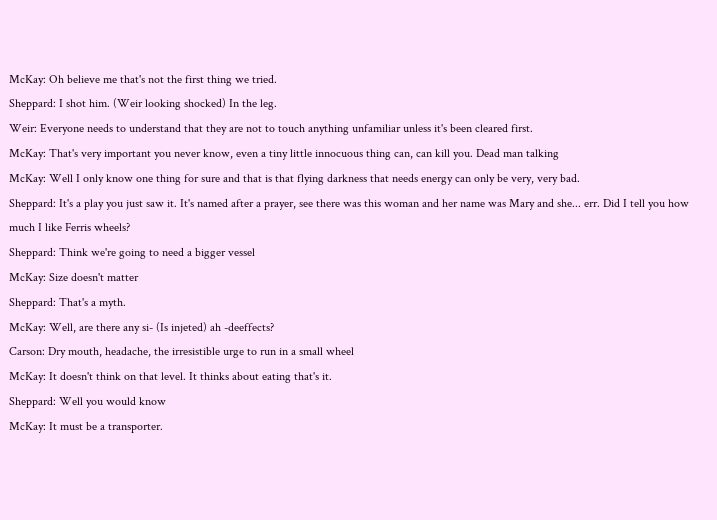McKay: Oh believe me that's not the first thing we tried.
Sheppard: I shot him. (Weir looking shocked) In the leg.
Weir: Everyone needs to understand that they are not to touch anything unfamiliar unless it's been cleared first.
McKay: That's very important you never know, even a tiny little innocuous thing can, can kill you. Dead man talking
McKay: Well I only know one thing for sure and that is that flying darkness that needs energy can only be very, very bad.
Sheppard: It's a play you just saw it. It's named after a prayer, see there was this woman and her name was Mary and she... err. Did I tell you how much I like Ferris wheels?
Sheppard: Think we're going to need a bigger vessel
McKay: Size doesn't matter
Sheppard: That's a myth.
McKay: Well, are there any si- (Is injeted) ah -deeffects?
Carson: Dry mouth, headache, the irresistible urge to run in a small wheel
McKay: It doesn't think on that level. It thinks about eating that's it.
Sheppard: Well you would know
McKay: It must be a transporter.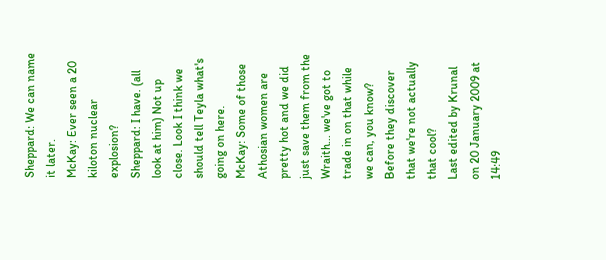Sheppard: We can name it later.
McKay: Ever seen a 20 kiloton nuclear explosion?
Sheppard: I have. (all look at him) Not up close. Look I think we should tell Teyla what's going on here.
McKay: Some of those Athosian women are pretty hot and we did just save them from the Wraith... we've got to trade in on that while we can, you know? Before they discover that we're not actually that cool?
Last edited by Krunal on 20 January 2009 at 14:49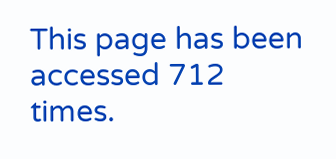This page has been accessed 712 times.